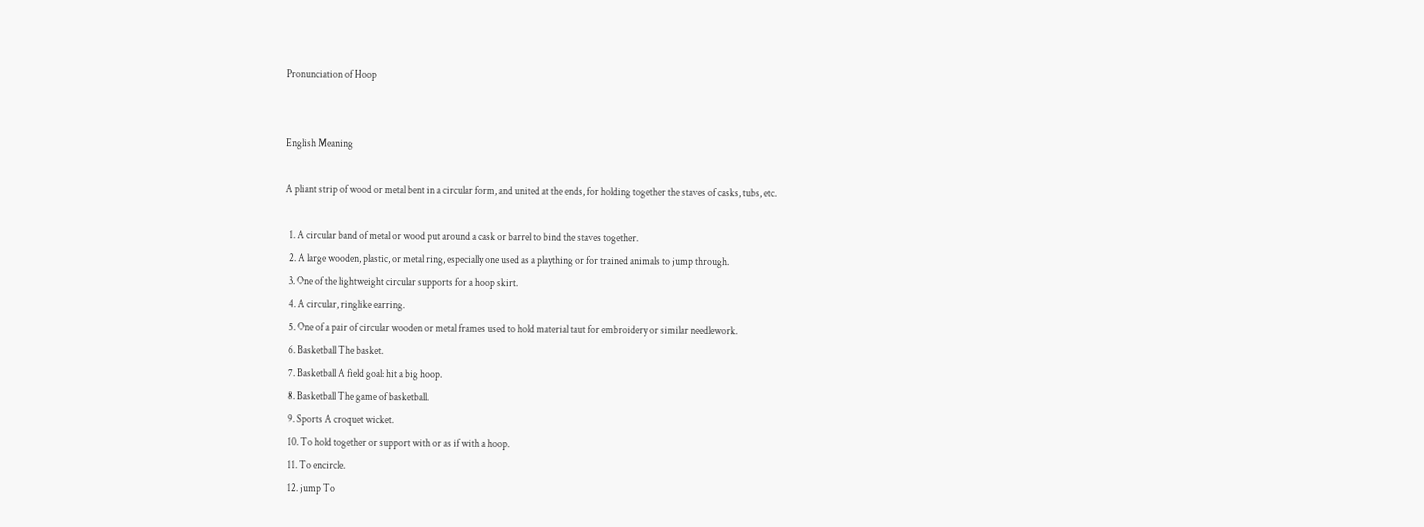Pronunciation of Hoop


English Meaning

A pliant strip of wood or metal bent in a circular form, and united at the ends, for holding together the staves of casks, tubs, etc.

  1. A circular band of metal or wood put around a cask or barrel to bind the staves together.
  2. A large wooden, plastic, or metal ring, especially one used as a plaything or for trained animals to jump through.
  3. One of the lightweight circular supports for a hoop skirt.
  4. A circular, ringlike earring.
  5. One of a pair of circular wooden or metal frames used to hold material taut for embroidery or similar needlework.
  6. Basketball The basket.
  7. Basketball A field goal: hit a big hoop.
  8. Basketball The game of basketball.
  9. Sports A croquet wicket.
  10. To hold together or support with or as if with a hoop.
  11. To encircle.
  12. jump To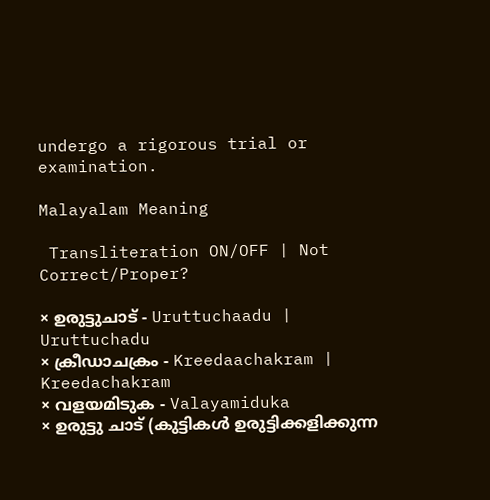undergo a rigorous trial or examination.

Malayalam Meaning

 Transliteration ON/OFF | Not Correct/Proper?

× ഉരുട്ടുചാട് - Uruttuchaadu | Uruttuchadu
× ക്രീഡാചക്രം - Kreedaachakram | Kreedachakram
× വളയമിടുക - Valayamiduka
× ഉരുട്ടു ചാട്‌ (കുട്ടികള്‍ ഉരുട്ടിക്കളിക്കുന്ന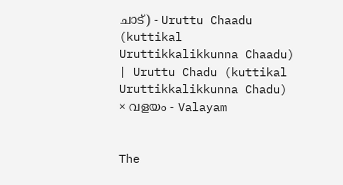ചാട്‌) - Uruttu Chaadu (kuttikal Uruttikkalikkunna Chaadu) | Uruttu Chadu (kuttikal Uruttikkalikkunna Chadu)
× വളയം - Valayam


The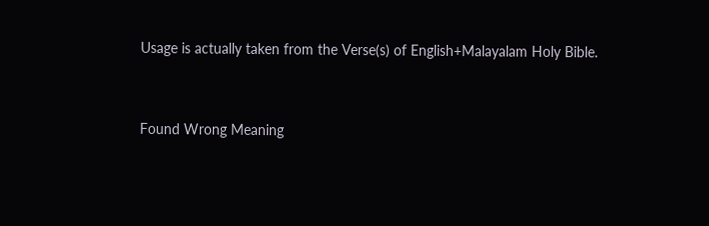Usage is actually taken from the Verse(s) of English+Malayalam Holy Bible.


Found Wrong Meaning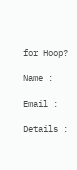for Hoop?

Name :

Email :

Details :